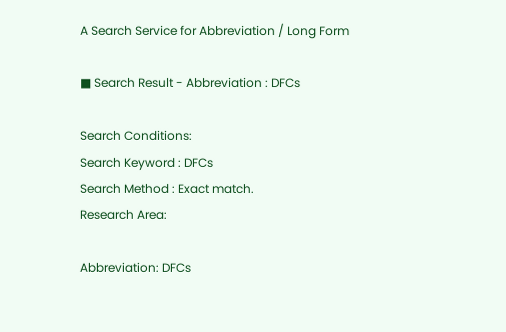A Search Service for Abbreviation / Long Form

■ Search Result - Abbreviation : DFCs

Search Conditions:
Search Keyword : DFCs
Search Method : Exact match.
Research Area:

Abbreviation: DFCs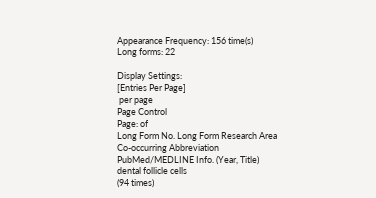Appearance Frequency: 156 time(s)
Long forms: 22

Display Settings:
[Entries Per Page]
 per page
Page Control
Page: of
Long Form No. Long Form Research Area Co-occurring Abbreviation PubMed/MEDLINE Info. (Year, Title)
dental follicle cells
(94 times)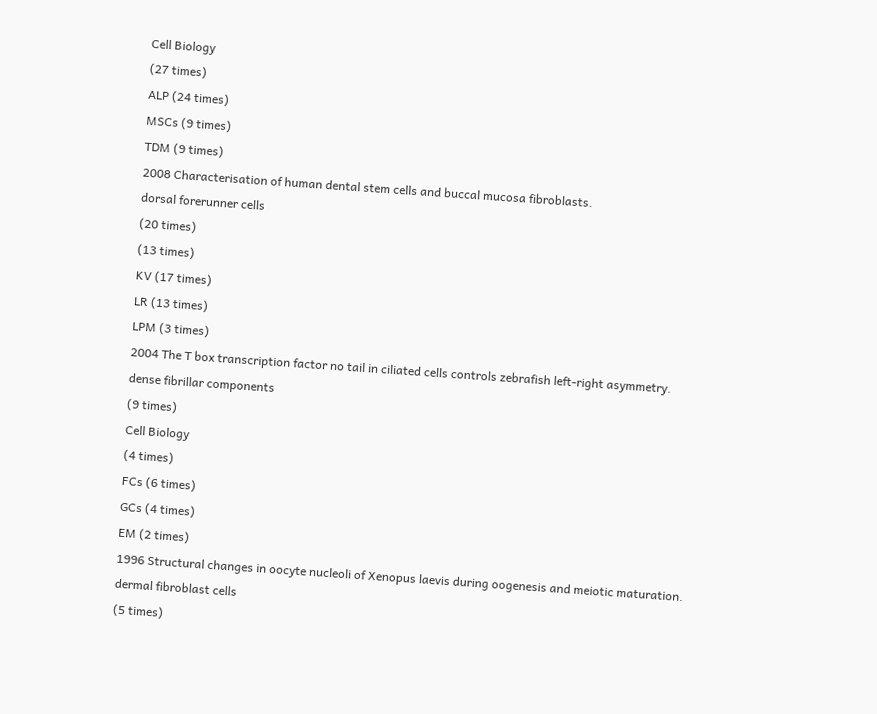Cell Biology
(27 times)
ALP (24 times)
MSCs (9 times)
TDM (9 times)
2008 Characterisation of human dental stem cells and buccal mucosa fibroblasts.
dorsal forerunner cells
(20 times)
(13 times)
KV (17 times)
LR (13 times)
LPM (3 times)
2004 The T box transcription factor no tail in ciliated cells controls zebrafish left-right asymmetry.
dense fibrillar components
(9 times)
Cell Biology
(4 times)
FCs (6 times)
GCs (4 times)
EM (2 times)
1996 Structural changes in oocyte nucleoli of Xenopus laevis during oogenesis and meiotic maturation.
dermal fibroblast cells
(5 times)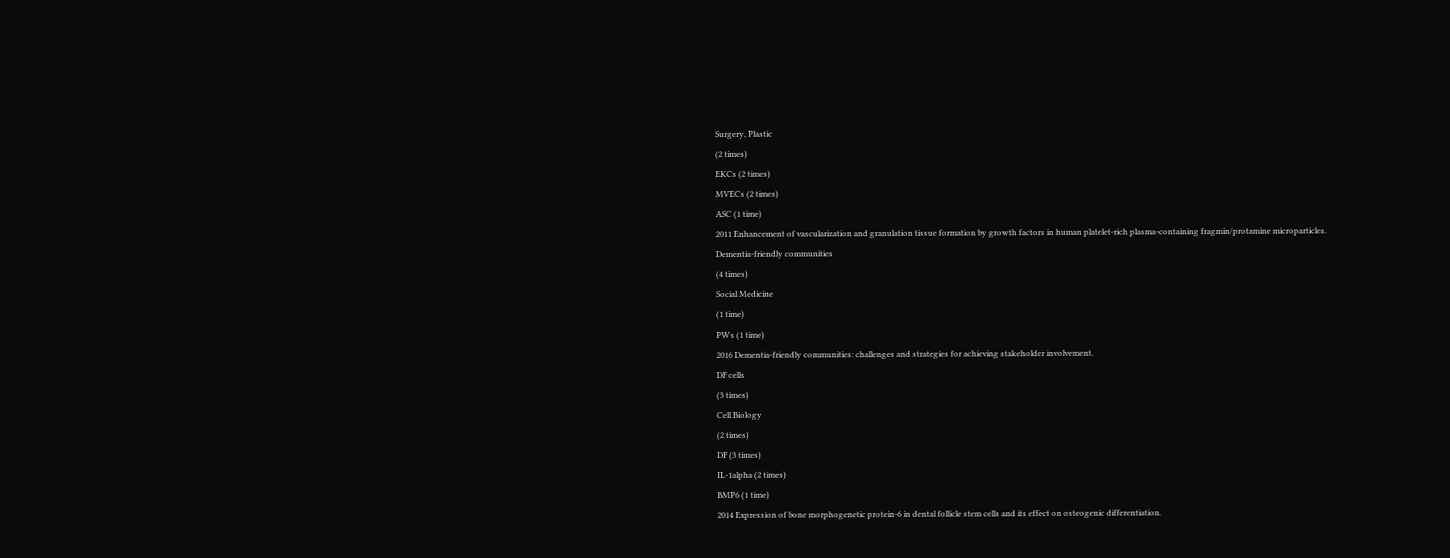Surgery, Plastic
(2 times)
EKCs (2 times)
MVECs (2 times)
ASC (1 time)
2011 Enhancement of vascularization and granulation tissue formation by growth factors in human platelet-rich plasma-containing fragmin/protamine microparticles.
Dementia-friendly communities
(4 times)
Social Medicine
(1 time)
PWs (1 time)
2016 Dementia-friendly communities: challenges and strategies for achieving stakeholder involvement.
DF cells
(3 times)
Cell Biology
(2 times)
DF (3 times)
IL-1alpha (2 times)
BMP6 (1 time)
2014 Expression of bone morphogenetic protein-6 in dental follicle stem cells and its effect on osteogenic differentiation.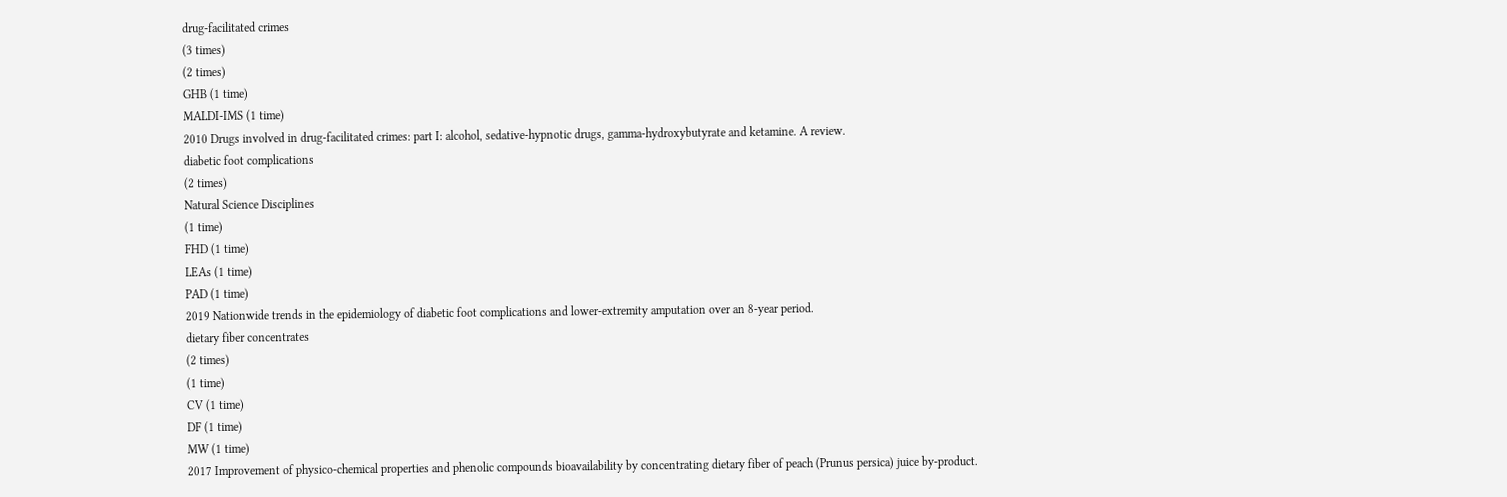drug-facilitated crimes
(3 times)
(2 times)
GHB (1 time)
MALDI-IMS (1 time)
2010 Drugs involved in drug-facilitated crimes: part I: alcohol, sedative-hypnotic drugs, gamma-hydroxybutyrate and ketamine. A review.
diabetic foot complications
(2 times)
Natural Science Disciplines
(1 time)
FHD (1 time)
LEAs (1 time)
PAD (1 time)
2019 Nationwide trends in the epidemiology of diabetic foot complications and lower-extremity amputation over an 8-year period.
dietary fiber concentrates
(2 times)
(1 time)
CV (1 time)
DF (1 time)
MW (1 time)
2017 Improvement of physico-chemical properties and phenolic compounds bioavailability by concentrating dietary fiber of peach (Prunus persica) juice by-product.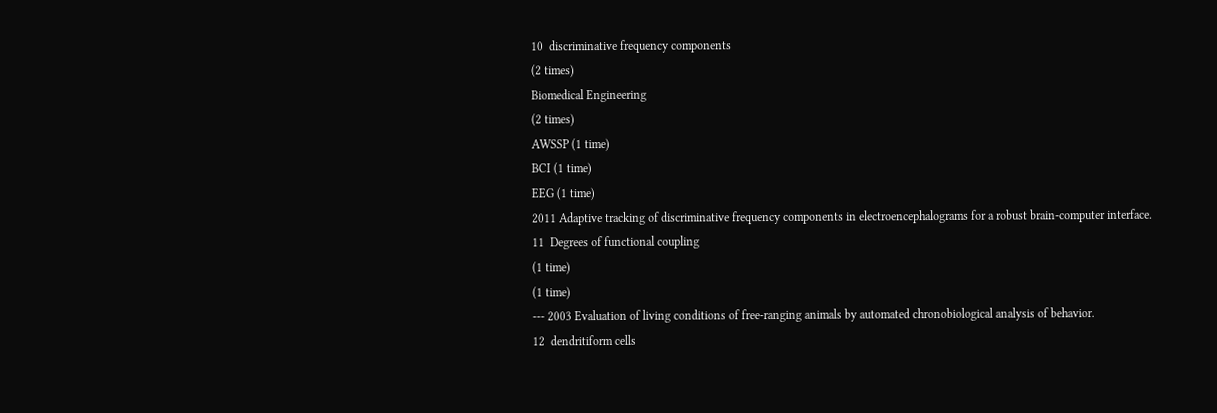10  discriminative frequency components
(2 times)
Biomedical Engineering
(2 times)
AWSSP (1 time)
BCI (1 time)
EEG (1 time)
2011 Adaptive tracking of discriminative frequency components in electroencephalograms for a robust brain-computer interface.
11  Degrees of functional coupling
(1 time)
(1 time)
--- 2003 Evaluation of living conditions of free-ranging animals by automated chronobiological analysis of behavior.
12  dendritiform cells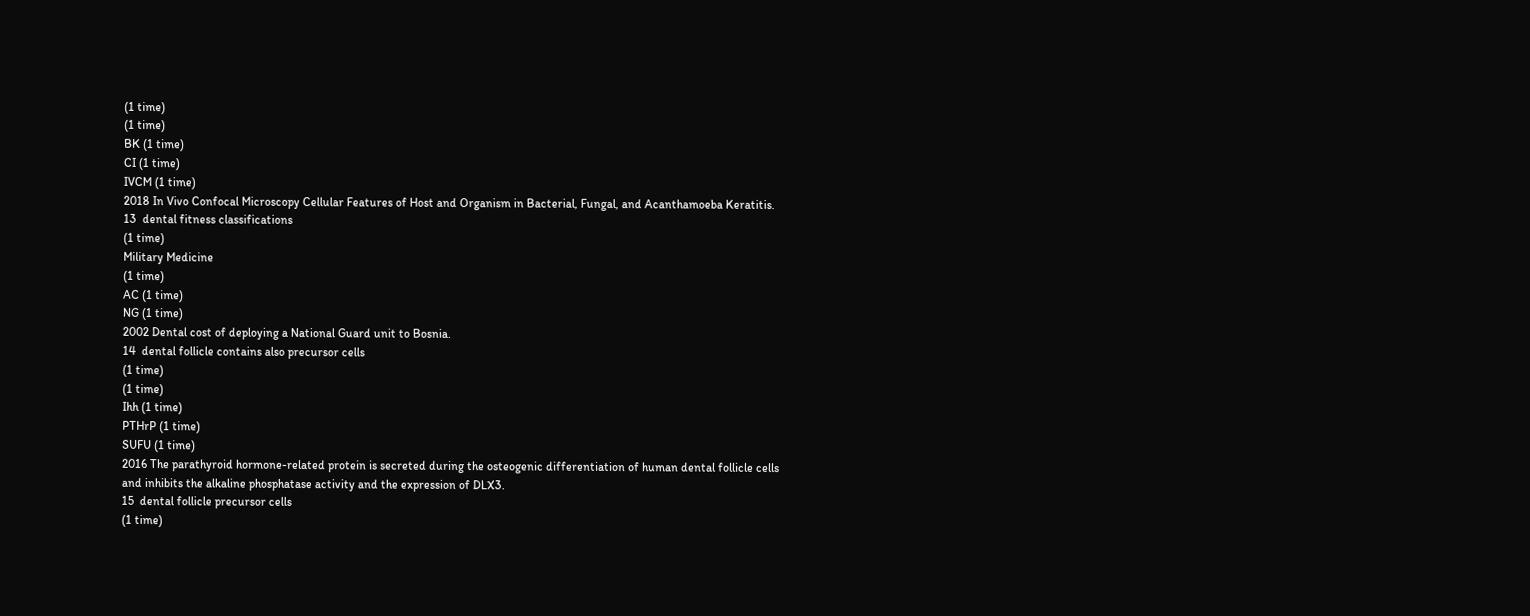(1 time)
(1 time)
BK (1 time)
CI (1 time)
IVCM (1 time)
2018 In Vivo Confocal Microscopy Cellular Features of Host and Organism in Bacterial, Fungal, and Acanthamoeba Keratitis.
13  dental fitness classifications
(1 time)
Military Medicine
(1 time)
AC (1 time)
NG (1 time)
2002 Dental cost of deploying a National Guard unit to Bosnia.
14  dental follicle contains also precursor cells
(1 time)
(1 time)
Ihh (1 time)
PTHrP (1 time)
SUFU (1 time)
2016 The parathyroid hormone-related protein is secreted during the osteogenic differentiation of human dental follicle cells and inhibits the alkaline phosphatase activity and the expression of DLX3.
15  dental follicle precursor cells
(1 time)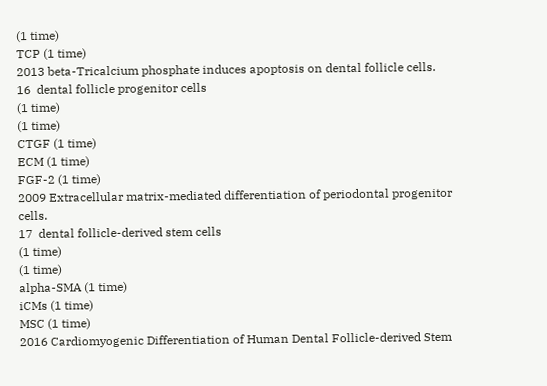(1 time)
TCP (1 time)
2013 beta-Tricalcium phosphate induces apoptosis on dental follicle cells.
16  dental follicle progenitor cells
(1 time)
(1 time)
CTGF (1 time)
ECM (1 time)
FGF-2 (1 time)
2009 Extracellular matrix-mediated differentiation of periodontal progenitor cells.
17  dental follicle-derived stem cells
(1 time)
(1 time)
alpha-SMA (1 time)
iCMs (1 time)
MSC (1 time)
2016 Cardiomyogenic Differentiation of Human Dental Follicle-derived Stem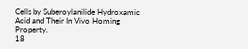Cells by Suberoylanilide Hydroxamic Acid and Their In Vivo Homing Property.
18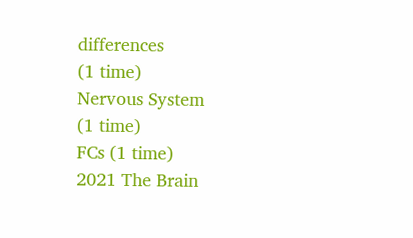differences
(1 time)
Nervous System
(1 time)
FCs (1 time)
2021 The Brain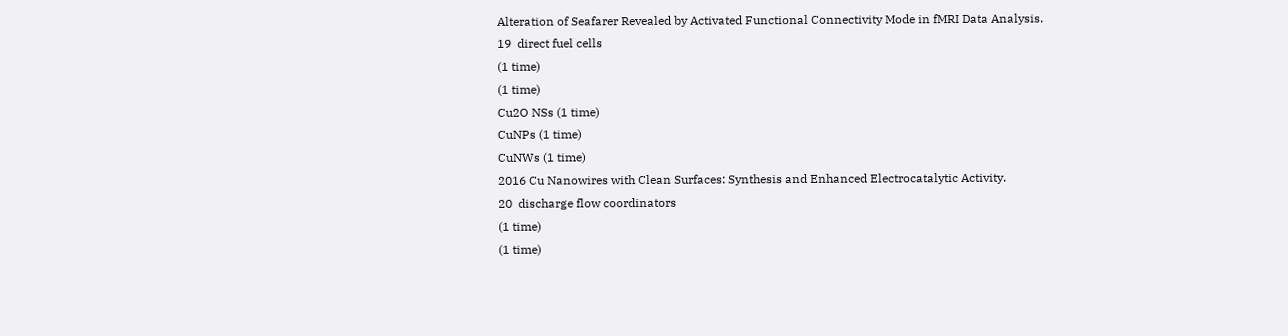Alteration of Seafarer Revealed by Activated Functional Connectivity Mode in fMRI Data Analysis.
19  direct fuel cells
(1 time)
(1 time)
Cu2O NSs (1 time)
CuNPs (1 time)
CuNWs (1 time)
2016 Cu Nanowires with Clean Surfaces: Synthesis and Enhanced Electrocatalytic Activity.
20  discharge flow coordinators
(1 time)
(1 time)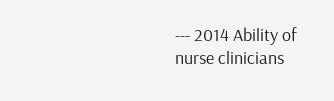--- 2014 Ability of nurse clinicians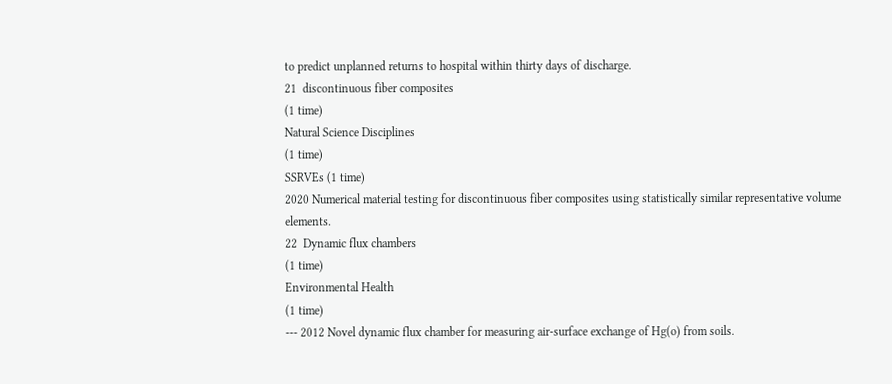to predict unplanned returns to hospital within thirty days of discharge.
21  discontinuous fiber composites
(1 time)
Natural Science Disciplines
(1 time)
SSRVEs (1 time)
2020 Numerical material testing for discontinuous fiber composites using statistically similar representative volume elements.
22  Dynamic flux chambers
(1 time)
Environmental Health
(1 time)
--- 2012 Novel dynamic flux chamber for measuring air-surface exchange of Hg(o) from soils.